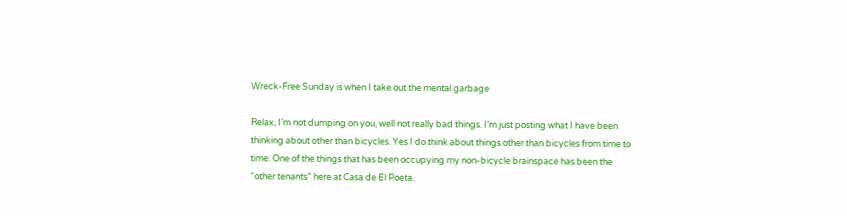Wreck-Free Sunday is when I take out the mental garbage

Relax, I’m not dumping on you, well not really bad things. I’m just posting what I have been thinking about other than bicycles. Yes I do think about things other than bicycles from time to time. One of the things that has been occupying my non-bicycle brainspace has been the “other tenants” here at Casa de El Poeta.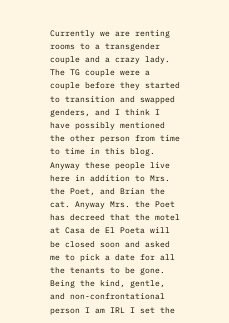Currently we are renting rooms to a transgender couple and a crazy lady. The TG couple were a couple before they started to transition and swapped genders, and I think I have possibly mentioned the other person from time to time in this blog. Anyway these people live here in addition to Mrs. the Poet, and Brian the cat. Anyway Mrs. the Poet has decreed that the motel at Casa de El Poeta will be closed soon and asked me to pick a date for all the tenants to be gone. Being the kind, gentle, and non-confrontational person I am IRL I set the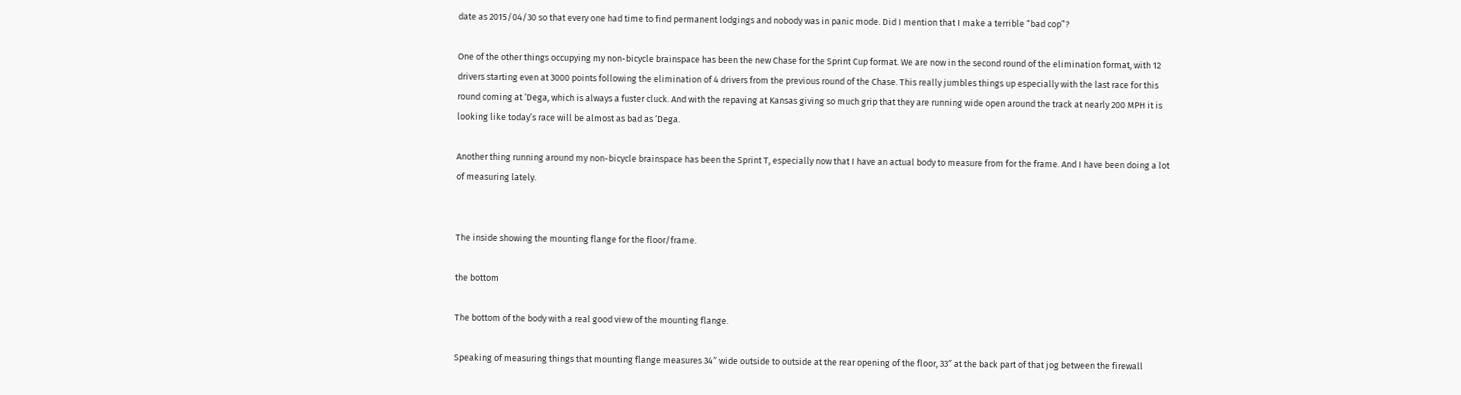date as 2015/04/30 so that every one had time to find permanent lodgings and nobody was in panic mode. Did I mention that I make a terrible “bad cop”?

One of the other things occupying my non-bicycle brainspace has been the new Chase for the Sprint Cup format. We are now in the second round of the elimination format, with 12 drivers starting even at 3000 points following the elimination of 4 drivers from the previous round of the Chase. This really jumbles things up especially with the last race for this round coming at ‘Dega, which is always a fuster cluck. And with the repaving at Kansas giving so much grip that they are running wide open around the track at nearly 200 MPH it is looking like today’s race will be almost as bad as ‘Dega.

Another thing running around my non-bicycle brainspace has been the Sprint T, especially now that I have an actual body to measure from for the frame. And I have been doing a lot of measuring lately.


The inside showing the mounting flange for the floor/frame.

the bottom

The bottom of the body with a real good view of the mounting flange.

Speaking of measuring things that mounting flange measures 34″ wide outside to outside at the rear opening of the floor, 33″ at the back part of that jog between the firewall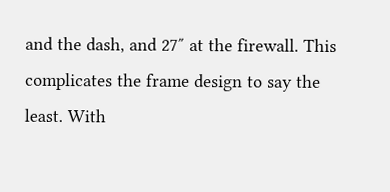and the dash, and 27″ at the firewall. This complicates the frame design to say the least. With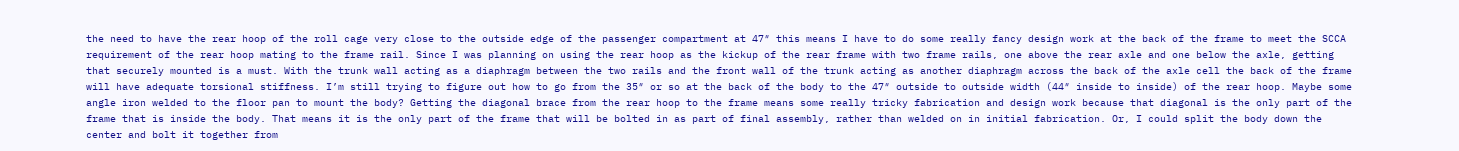the need to have the rear hoop of the roll cage very close to the outside edge of the passenger compartment at 47″ this means I have to do some really fancy design work at the back of the frame to meet the SCCA requirement of the rear hoop mating to the frame rail. Since I was planning on using the rear hoop as the kickup of the rear frame with two frame rails, one above the rear axle and one below the axle, getting that securely mounted is a must. With the trunk wall acting as a diaphragm between the two rails and the front wall of the trunk acting as another diaphragm across the back of the axle cell the back of the frame will have adequate torsional stiffness. I’m still trying to figure out how to go from the 35″ or so at the back of the body to the 47″ outside to outside width (44″ inside to inside) of the rear hoop. Maybe some angle iron welded to the floor pan to mount the body? Getting the diagonal brace from the rear hoop to the frame means some really tricky fabrication and design work because that diagonal is the only part of the frame that is inside the body. That means it is the only part of the frame that will be bolted in as part of final assembly, rather than welded on in initial fabrication. Or, I could split the body down the center and bolt it together from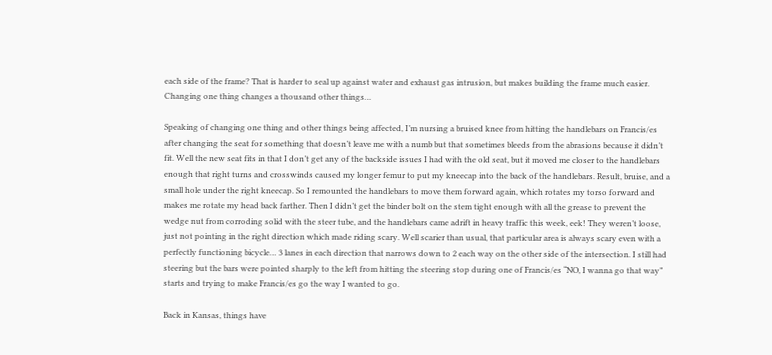each side of the frame? That is harder to seal up against water and exhaust gas intrusion, but makes building the frame much easier. Changing one thing changes a thousand other things…

Speaking of changing one thing and other things being affected, I’m nursing a bruised knee from hitting the handlebars on Francis/es after changing the seat for something that doesn’t leave me with a numb but that sometimes bleeds from the abrasions because it didn’t fit. Well the new seat fits in that I don’t get any of the backside issues I had with the old seat, but it moved me closer to the handlebars enough that right turns and crosswinds caused my longer femur to put my kneecap into the back of the handlebars. Result, bruise, and a small hole under the right kneecap. So I remounted the handlebars to move them forward again, which rotates my torso forward and makes me rotate my head back farther. Then I didn’t get the binder bolt on the stem tight enough with all the grease to prevent the wedge nut from corroding solid with the steer tube, and the handlebars came adrift in heavy traffic this week, eek! They weren’t loose, just not pointing in the right direction which made riding scary. Well scarier than usual, that particular area is always scary even with a perfectly functioning bicycle… 3 lanes in each direction that narrows down to 2 each way on the other side of the intersection. I still had steering but the bars were pointed sharply to the left from hitting the steering stop during one of Francis/es “NO, I wanna go that way” starts and trying to make Francis/es go the way I wanted to go.

Back in Kansas, things have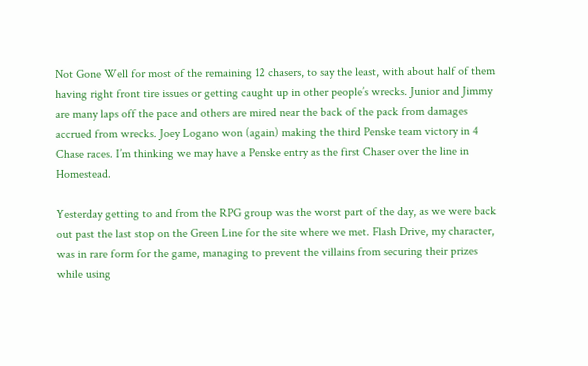Not Gone Well for most of the remaining 12 chasers, to say the least, with about half of them having right front tire issues or getting caught up in other people’s wrecks. Junior and Jimmy are many laps off the pace and others are mired near the back of the pack from damages accrued from wrecks. Joey Logano won (again) making the third Penske team victory in 4 Chase races. I’m thinking we may have a Penske entry as the first Chaser over the line in Homestead.

Yesterday getting to and from the RPG group was the worst part of the day, as we were back out past the last stop on the Green Line for the site where we met. Flash Drive, my character, was in rare form for the game, managing to prevent the villains from securing their prizes while using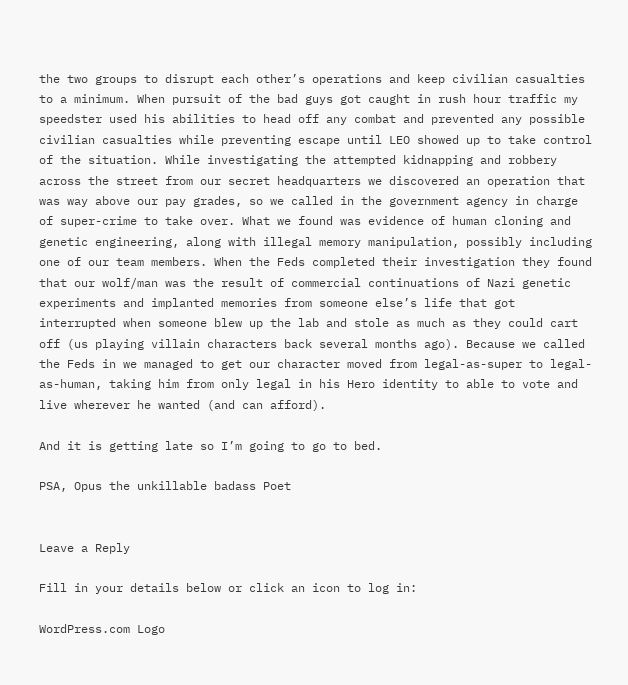the two groups to disrupt each other’s operations and keep civilian casualties to a minimum. When pursuit of the bad guys got caught in rush hour traffic my speedster used his abilities to head off any combat and prevented any possible civilian casualties while preventing escape until LEO showed up to take control of the situation. While investigating the attempted kidnapping and robbery across the street from our secret headquarters we discovered an operation that was way above our pay grades, so we called in the government agency in charge of super-crime to take over. What we found was evidence of human cloning and genetic engineering, along with illegal memory manipulation, possibly including one of our team members. When the Feds completed their investigation they found that our wolf/man was the result of commercial continuations of Nazi genetic experiments and implanted memories from someone else’s life that got interrupted when someone blew up the lab and stole as much as they could cart off (us playing villain characters back several months ago). Because we called the Feds in we managed to get our character moved from legal-as-super to legal-as-human, taking him from only legal in his Hero identity to able to vote and live wherever he wanted (and can afford).

And it is getting late so I’m going to go to bed.

PSA, Opus the unkillable badass Poet


Leave a Reply

Fill in your details below or click an icon to log in:

WordPress.com Logo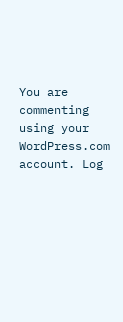You are commenting using your WordPress.com account. Log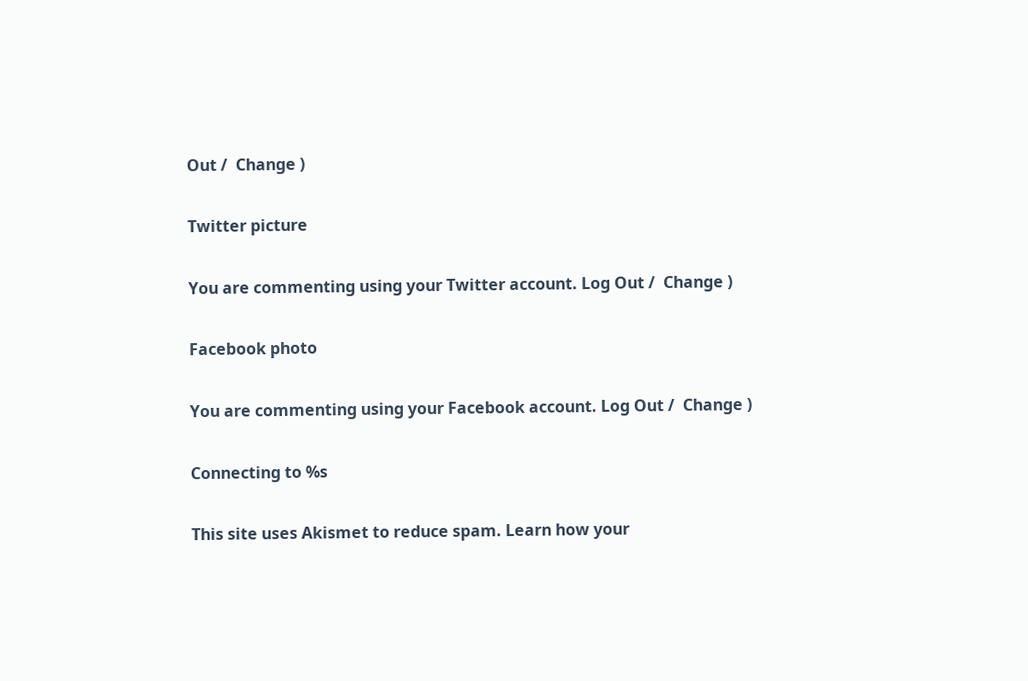Out /  Change )

Twitter picture

You are commenting using your Twitter account. Log Out /  Change )

Facebook photo

You are commenting using your Facebook account. Log Out /  Change )

Connecting to %s

This site uses Akismet to reduce spam. Learn how your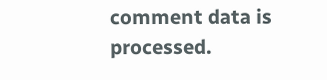comment data is processed.